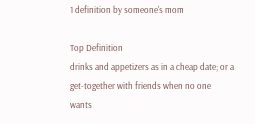1 definition by someone's mom

Top Definition
drinks and appetizers as in a cheap date; or a get-together with friends when no one wants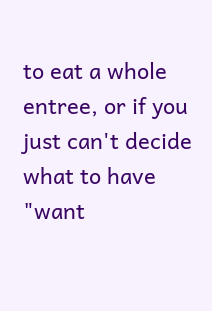to eat a whole entree, or if you just can't decide what to have
"want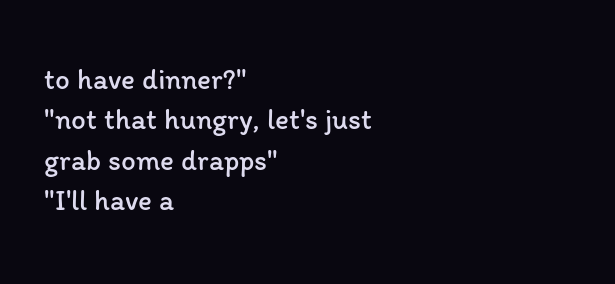to have dinner?"
"not that hungry, let's just grab some drapps"
"I'll have a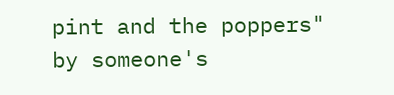pint and the poppers"
by someone's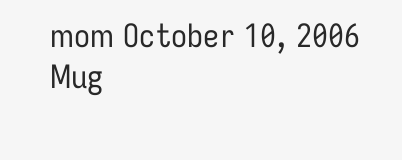mom October 10, 2006
Mug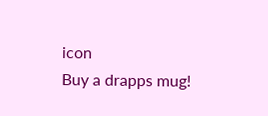icon
Buy a drapps mug!